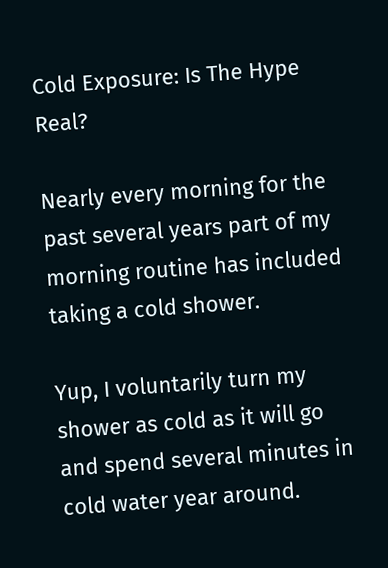Cold Exposure: Is The Hype Real?

Nearly every morning for the past several years part of my morning routine has included taking a cold shower.

Yup, I voluntarily turn my shower as cold as it will go and spend several minutes in cold water year around.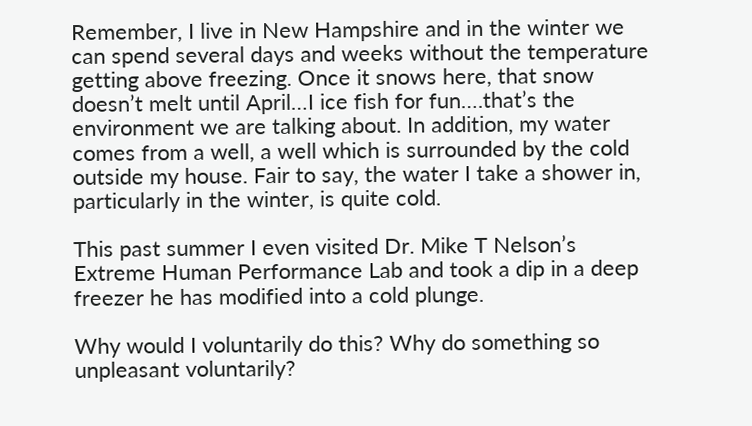Remember, I live in New Hampshire and in the winter we can spend several days and weeks without the temperature getting above freezing. Once it snows here, that snow doesn’t melt until April…I ice fish for fun….that’s the environment we are talking about. In addition, my water comes from a well, a well which is surrounded by the cold outside my house. Fair to say, the water I take a shower in, particularly in the winter, is quite cold.

This past summer I even visited Dr. Mike T Nelson’s Extreme Human Performance Lab and took a dip in a deep freezer he has modified into a cold plunge.

Why would I voluntarily do this? Why do something so unpleasant voluntarily?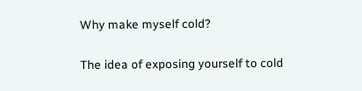Why make myself cold?

The idea of exposing yourself to cold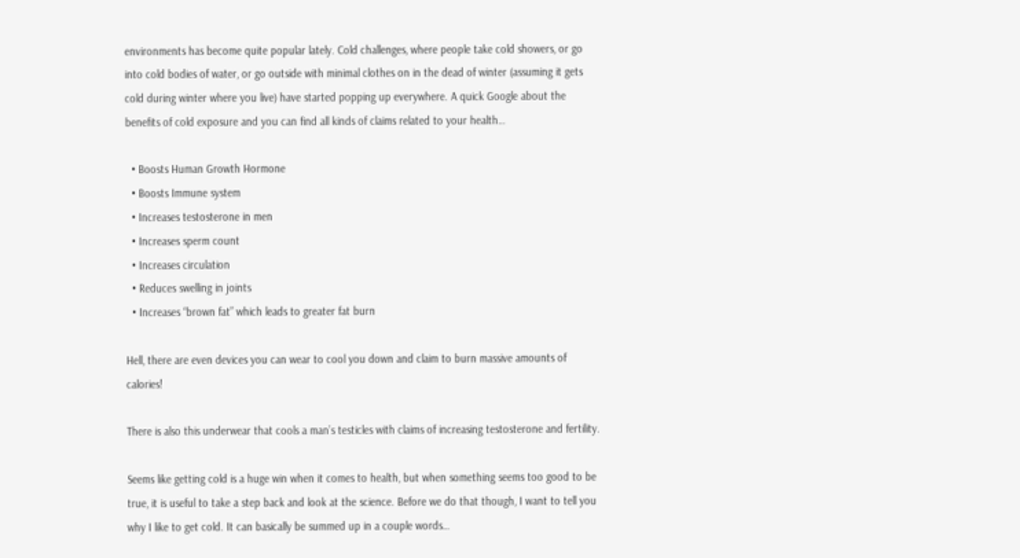environments has become quite popular lately. Cold challenges, where people take cold showers, or go into cold bodies of water, or go outside with minimal clothes on in the dead of winter (assuming it gets cold during winter where you live) have started popping up everywhere. A quick Google about the benefits of cold exposure and you can find all kinds of claims related to your health…

  • Boosts Human Growth Hormone
  • Boosts Immune system
  • Increases testosterone in men
  • Increases sperm count
  • Increases circulation
  • Reduces swelling in joints
  • Increases “brown fat” which leads to greater fat burn

Hell, there are even devices you can wear to cool you down and claim to burn massive amounts of calories!

There is also this underwear that cools a man’s testicles with claims of increasing testosterone and fertility.

Seems like getting cold is a huge win when it comes to health, but when something seems too good to be true, it is useful to take a step back and look at the science. Before we do that though, I want to tell you why I like to get cold. It can basically be summed up in a couple words…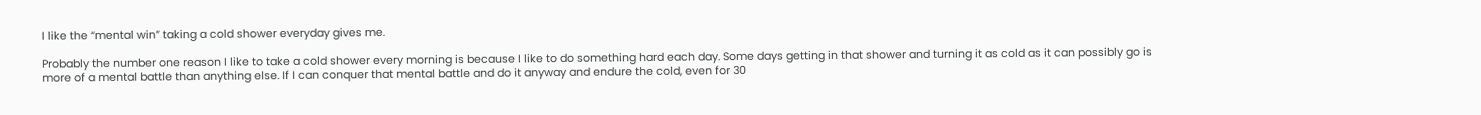I like the “mental win” taking a cold shower everyday gives me.

Probably the number one reason I like to take a cold shower every morning is because I like to do something hard each day. Some days getting in that shower and turning it as cold as it can possibly go is more of a mental battle than anything else. If I can conquer that mental battle and do it anyway and endure the cold, even for 30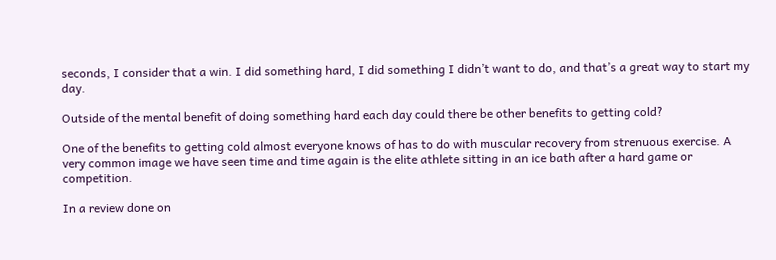seconds, I consider that a win. I did something hard, I did something I didn’t want to do, and that’s a great way to start my day.

Outside of the mental benefit of doing something hard each day could there be other benefits to getting cold?

One of the benefits to getting cold almost everyone knows of has to do with muscular recovery from strenuous exercise. A very common image we have seen time and time again is the elite athlete sitting in an ice bath after a hard game or competition.

In a review done on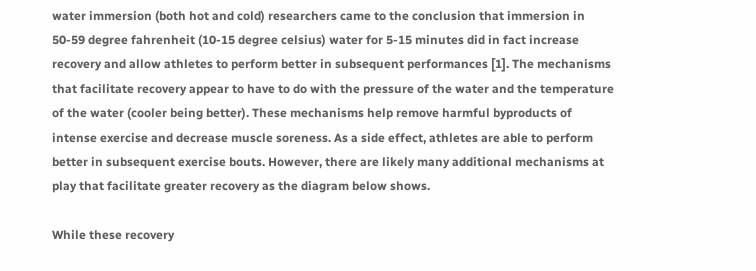water immersion (both hot and cold) researchers came to the conclusion that immersion in 50-59 degree fahrenheit (10-15 degree celsius) water for 5-15 minutes did in fact increase recovery and allow athletes to perform better in subsequent performances [1]. The mechanisms that facilitate recovery appear to have to do with the pressure of the water and the temperature of the water (cooler being better). These mechanisms help remove harmful byproducts of intense exercise and decrease muscle soreness. As a side effect, athletes are able to perform better in subsequent exercise bouts. However, there are likely many additional mechanisms at play that facilitate greater recovery as the diagram below shows.

While these recovery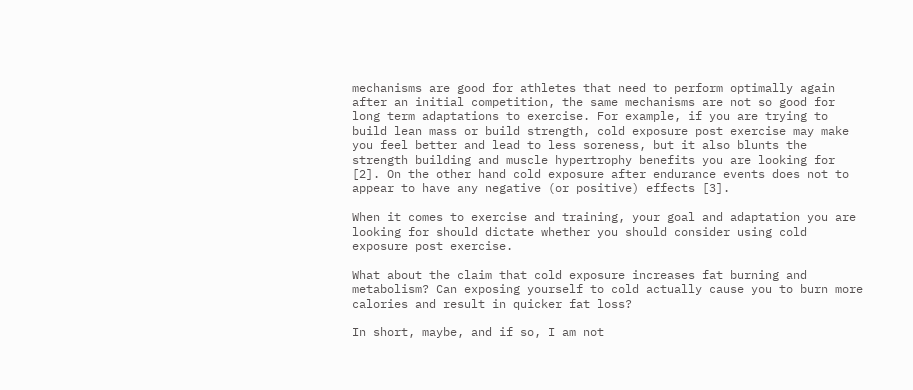mechanisms are good for athletes that need to perform optimally again after an initial competition, the same mechanisms are not so good for long term adaptations to exercise. For example, if you are trying to build lean mass or build strength, cold exposure post exercise may make you feel better and lead to less soreness, but it also blunts the strength building and muscle hypertrophy benefits you are looking for [2]. On the other hand cold exposure after endurance events does not to appear to have any negative (or positive) effects [3].

When it comes to exercise and training, your goal and adaptation you are looking for should dictate whether you should consider using cold exposure post exercise.

What about the claim that cold exposure increases fat burning and metabolism? Can exposing yourself to cold actually cause you to burn more calories and result in quicker fat loss?

In short, maybe, and if so, I am not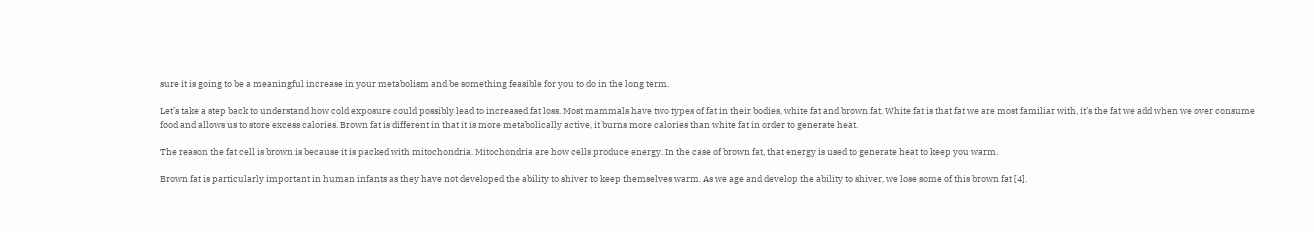sure it is going to be a meaningful increase in your metabolism and be something feasible for you to do in the long term.

Let’s take a step back to understand how cold exposure could possibly lead to increased fat loss. Most mammals have two types of fat in their bodies, white fat and brown fat. White fat is that fat we are most familiar with, it’s the fat we add when we over consume food and allows us to store excess calories. Brown fat is different in that it is more metabolically active, it burns more calories than white fat in order to generate heat.

The reason the fat cell is brown is because it is packed with mitochondria. Mitochondria are how cells produce energy. In the case of brown fat, that energy is used to generate heat to keep you warm.

Brown fat is particularly important in human infants as they have not developed the ability to shiver to keep themselves warm. As we age and develop the ability to shiver, we lose some of this brown fat [4].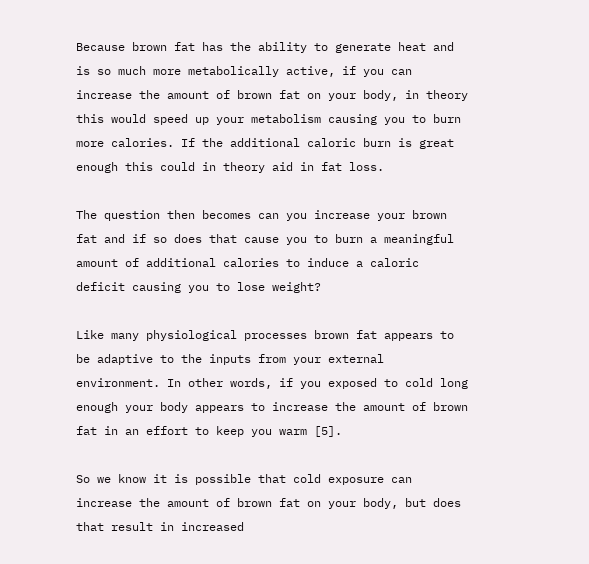Because brown fat has the ability to generate heat and is so much more metabolically active, if you can increase the amount of brown fat on your body, in theory this would speed up your metabolism causing you to burn more calories. If the additional caloric burn is great enough this could in theory aid in fat loss.

The question then becomes can you increase your brown fat and if so does that cause you to burn a meaningful amount of additional calories to induce a caloric deficit causing you to lose weight?

Like many physiological processes brown fat appears to be adaptive to the inputs from your external environment. In other words, if you exposed to cold long enough your body appears to increase the amount of brown fat in an effort to keep you warm [5].

So we know it is possible that cold exposure can increase the amount of brown fat on your body, but does that result in increased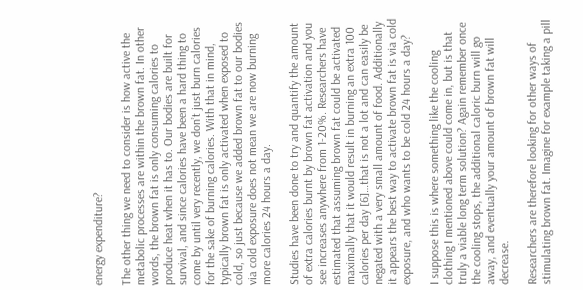energy expenditure?

The other thing we need to consider is how active the metabolic processes are within the brown fat. In other words, the brown fat is only consuming calories to produce heat when it has to. Our bodies are built for survival, and since calories have been a hard thing to come by until very recently, we don’t just burn calories for the sake of burning calories. With that in mind, typically brown fat is only activated when exposed to cold, so just because we added brown fat to our bodies via cold exposure does not mean we are now burning more calories 24 hours a day.

Studies have been done to try and quantify the amount of extra calories burnt by brown fat activation and you see increases anywhere from 1-20%. Researchers have estimated that assuming brown fat could be activated maximally that it would result in burning an extra 100 calories per day [6]…that is not a lot and can easily be negated with a very small amount of food. Additionally it appears the best way to activate brown fat is via cold exposure, and who wants to be cold 24 hours a day?

I suppose this is where something like the cooling clothing I mentioned above could come in, but is that truly a viable long term solution? Again remember once the cooling stops, the additional caloric burn will go away, and eventually your amount of brown fat will decrease.

Researchers are therefore looking for other ways of stimulating brown fat. Imagine for example taking a pill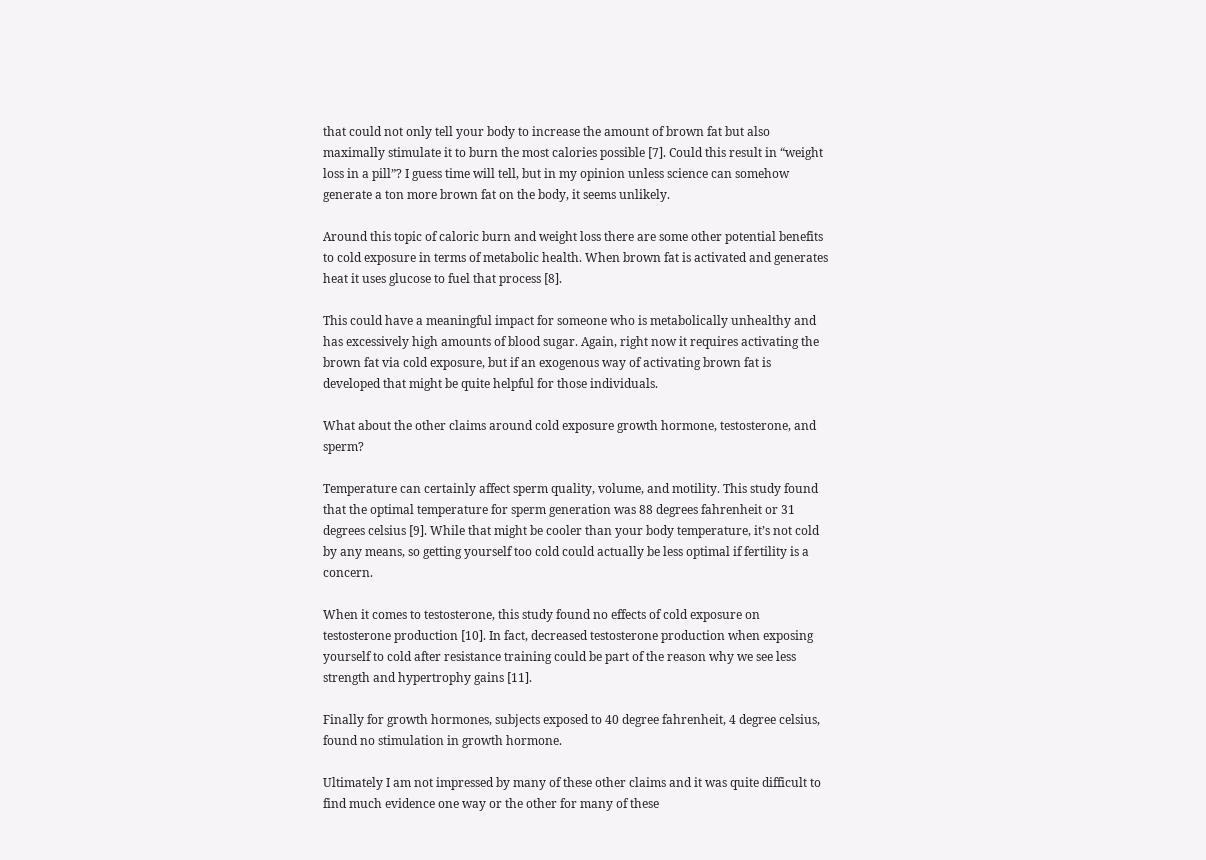that could not only tell your body to increase the amount of brown fat but also maximally stimulate it to burn the most calories possible [7]. Could this result in “weight loss in a pill”? I guess time will tell, but in my opinion unless science can somehow generate a ton more brown fat on the body, it seems unlikely.

Around this topic of caloric burn and weight loss there are some other potential benefits to cold exposure in terms of metabolic health. When brown fat is activated and generates heat it uses glucose to fuel that process [8].

This could have a meaningful impact for someone who is metabolically unhealthy and has excessively high amounts of blood sugar. Again, right now it requires activating the brown fat via cold exposure, but if an exogenous way of activating brown fat is developed that might be quite helpful for those individuals.

What about the other claims around cold exposure growth hormone, testosterone, and sperm?

Temperature can certainly affect sperm quality, volume, and motility. This study found that the optimal temperature for sperm generation was 88 degrees fahrenheit or 31 degrees celsius [9]. While that might be cooler than your body temperature, it’s not cold by any means, so getting yourself too cold could actually be less optimal if fertility is a concern.

When it comes to testosterone, this study found no effects of cold exposure on testosterone production [10]. In fact, decreased testosterone production when exposing yourself to cold after resistance training could be part of the reason why we see less strength and hypertrophy gains [11].

Finally for growth hormones, subjects exposed to 40 degree fahrenheit, 4 degree celsius, found no stimulation in growth hormone.

Ultimately I am not impressed by many of these other claims and it was quite difficult to find much evidence one way or the other for many of these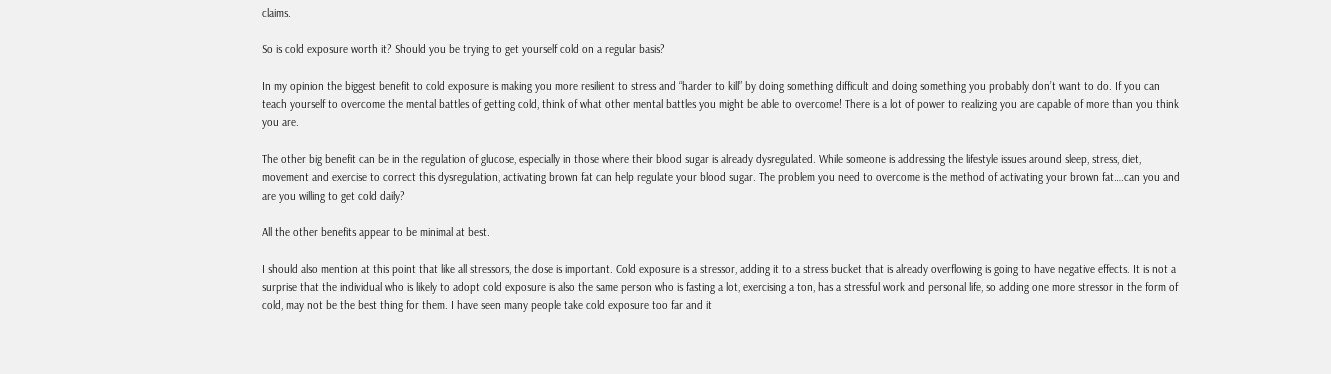claims.

So is cold exposure worth it? Should you be trying to get yourself cold on a regular basis?

In my opinion the biggest benefit to cold exposure is making you more resilient to stress and “harder to kill” by doing something difficult and doing something you probably don’t want to do. If you can teach yourself to overcome the mental battles of getting cold, think of what other mental battles you might be able to overcome! There is a lot of power to realizing you are capable of more than you think you are.

The other big benefit can be in the regulation of glucose, especially in those where their blood sugar is already dysregulated. While someone is addressing the lifestyle issues around sleep, stress, diet, movement and exercise to correct this dysregulation, activating brown fat can help regulate your blood sugar. The problem you need to overcome is the method of activating your brown fat….can you and are you willing to get cold daily?

All the other benefits appear to be minimal at best.

I should also mention at this point that like all stressors, the dose is important. Cold exposure is a stressor, adding it to a stress bucket that is already overflowing is going to have negative effects. It is not a surprise that the individual who is likely to adopt cold exposure is also the same person who is fasting a lot, exercising a ton, has a stressful work and personal life, so adding one more stressor in the form of cold, may not be the best thing for them. I have seen many people take cold exposure too far and it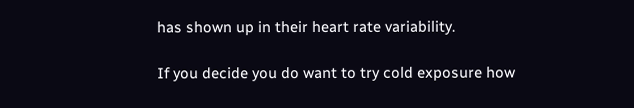has shown up in their heart rate variability.

If you decide you do want to try cold exposure how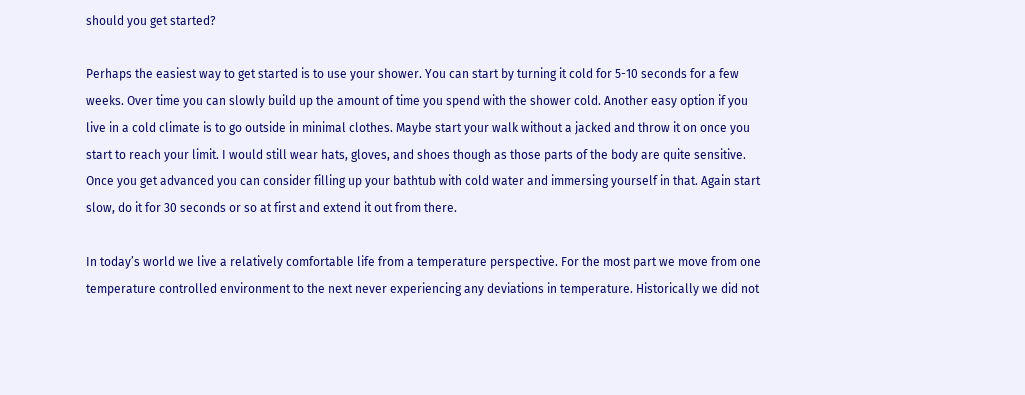should you get started?

Perhaps the easiest way to get started is to use your shower. You can start by turning it cold for 5-10 seconds for a few weeks. Over time you can slowly build up the amount of time you spend with the shower cold. Another easy option if you live in a cold climate is to go outside in minimal clothes. Maybe start your walk without a jacked and throw it on once you start to reach your limit. I would still wear hats, gloves, and shoes though as those parts of the body are quite sensitive. Once you get advanced you can consider filling up your bathtub with cold water and immersing yourself in that. Again start slow, do it for 30 seconds or so at first and extend it out from there.

In today’s world we live a relatively comfortable life from a temperature perspective. For the most part we move from one temperature controlled environment to the next never experiencing any deviations in temperature. Historically we did not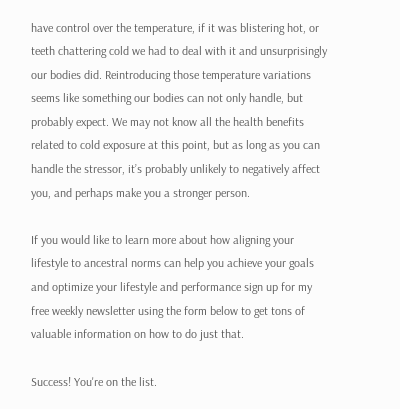have control over the temperature, if it was blistering hot, or teeth chattering cold we had to deal with it and unsurprisingly our bodies did. Reintroducing those temperature variations seems like something our bodies can not only handle, but probably expect. We may not know all the health benefits related to cold exposure at this point, but as long as you can handle the stressor, it’s probably unlikely to negatively affect you, and perhaps make you a stronger person.

If you would like to learn more about how aligning your lifestyle to ancestral norms can help you achieve your goals and optimize your lifestyle and performance sign up for my free weekly newsletter using the form below to get tons of valuable information on how to do just that.

Success! You're on the list.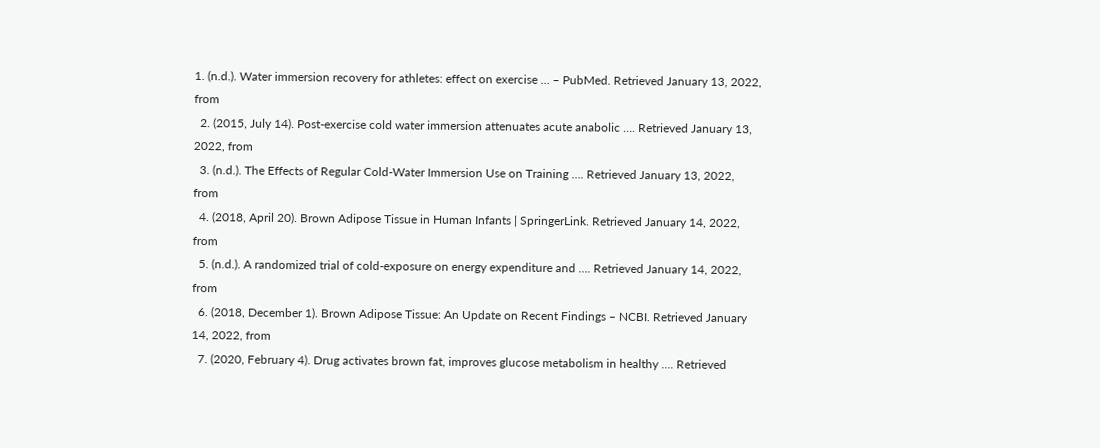1. (n.d.). Water immersion recovery for athletes: effect on exercise … – PubMed. Retrieved January 13, 2022, from
  2. (2015, July 14). Post‐exercise cold water immersion attenuates acute anabolic …. Retrieved January 13, 2022, from
  3. (n.d.). The Effects of Regular Cold-Water Immersion Use on Training …. Retrieved January 13, 2022, from
  4. (2018, April 20). Brown Adipose Tissue in Human Infants | SpringerLink. Retrieved January 14, 2022, from
  5. (n.d.). A randomized trial of cold-exposure on energy expenditure and …. Retrieved January 14, 2022, from
  6. (2018, December 1). Brown Adipose Tissue: An Update on Recent Findings – NCBI. Retrieved January 14, 2022, from
  7. (2020, February 4). Drug activates brown fat, improves glucose metabolism in healthy …. Retrieved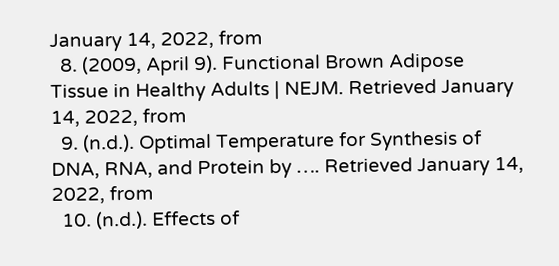January 14, 2022, from
  8. (2009, April 9). Functional Brown Adipose Tissue in Healthy Adults | NEJM. Retrieved January 14, 2022, from
  9. (n.d.). Optimal Temperature for Synthesis of DNA, RNA, and Protein by …. Retrieved January 14, 2022, from
  10. (n.d.). Effects of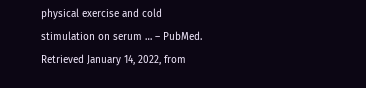physical exercise and cold stimulation on serum … – PubMed. Retrieved January 14, 2022, from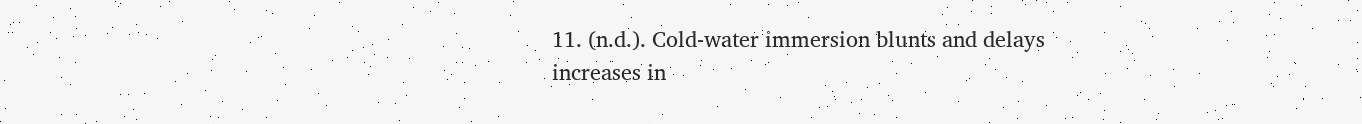11. (n.d.). Cold-water immersion blunts and delays increases in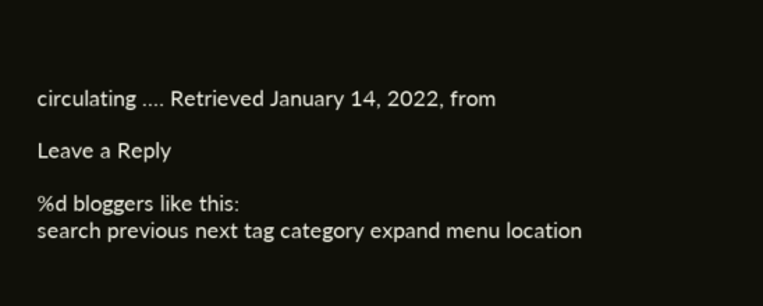circulating …. Retrieved January 14, 2022, from

Leave a Reply

%d bloggers like this:
search previous next tag category expand menu location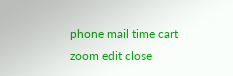phone mail time cart zoom edit close